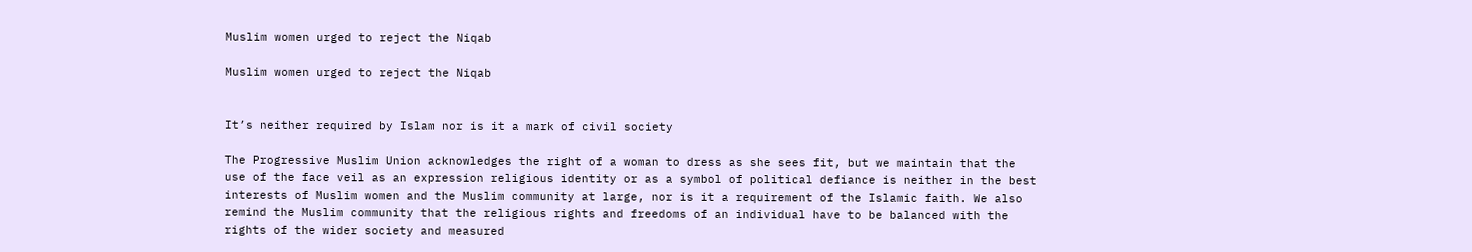Muslim women urged to reject the Niqab

Muslim women urged to reject the Niqab


It’s neither required by Islam nor is it a mark of civil society

The Progressive Muslim Union acknowledges the right of a woman to dress as she sees fit, but we maintain that the use of the face veil as an expression religious identity or as a symbol of political defiance is neither in the best interests of Muslim women and the Muslim community at large, nor is it a requirement of the Islamic faith. We also remind the Muslim community that the religious rights and freedoms of an individual have to be balanced with the rights of the wider society and measured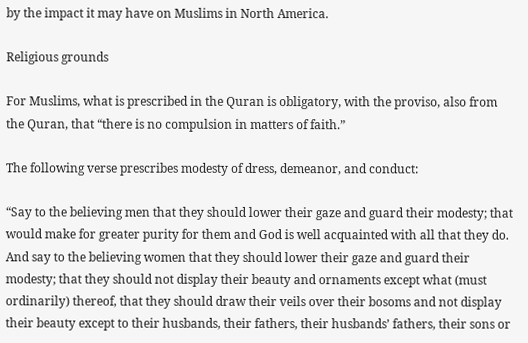by the impact it may have on Muslims in North America.

Religious grounds

For Muslims, what is prescribed in the Quran is obligatory, with the proviso, also from the Quran, that “there is no compulsion in matters of faith.”

The following verse prescribes modesty of dress, demeanor, and conduct:

“Say to the believing men that they should lower their gaze and guard their modesty; that would make for greater purity for them and God is well acquainted with all that they do. And say to the believing women that they should lower their gaze and guard their modesty; that they should not display their beauty and ornaments except what (must ordinarily) thereof, that they should draw their veils over their bosoms and not display their beauty except to their husbands, their fathers, their husbands’ fathers, their sons or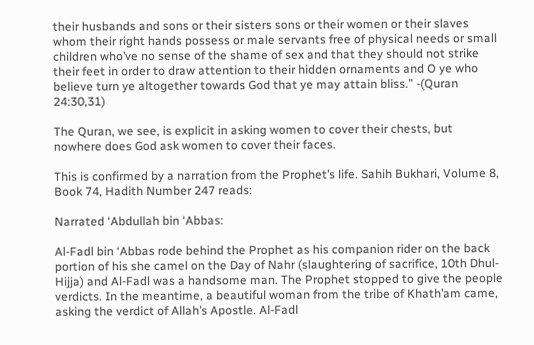their husbands and sons or their sisters sons or their women or their slaves whom their right hands possess or male servants free of physical needs or small children who’ve no sense of the shame of sex and that they should not strike their feet in order to draw attention to their hidden ornaments and O ye who believe turn ye altogether towards God that ye may attain bliss.” -(Quran 24:30,31)

The Quran, we see, is explicit in asking women to cover their chests, but nowhere does God ask women to cover their faces.

This is confirmed by a narration from the Prophet’s life. Sahih Bukhari, Volume 8, Book 74, Hadith Number 247 reads:

Narrated ‘Abdullah bin ‘Abbas:

Al-Fadl bin ‘Abbas rode behind the Prophet as his companion rider on the back portion of his she camel on the Day of Nahr (slaughtering of sacrifice, 10th Dhul-Hijja) and Al-Fadl was a handsome man. The Prophet stopped to give the people verdicts. In the meantime, a beautiful woman from the tribe of Khath’am came, asking the verdict of Allah’s Apostle. Al-Fadl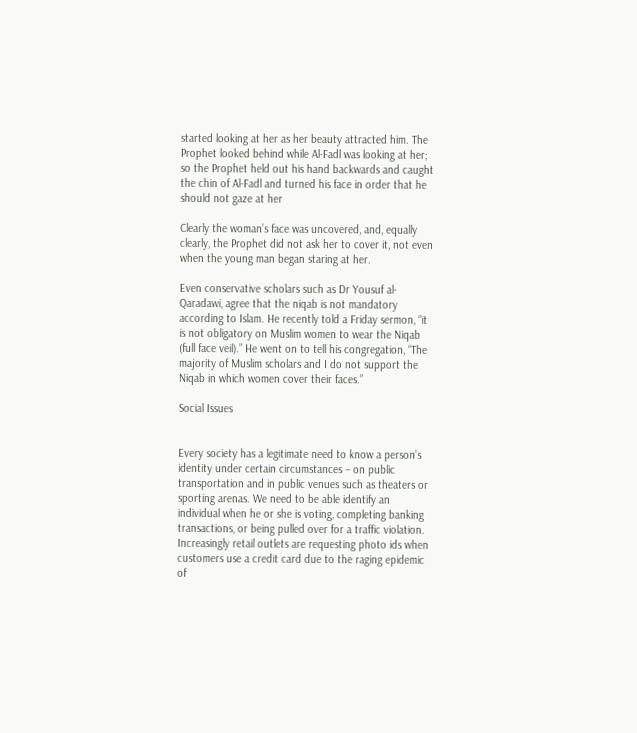started looking at her as her beauty attracted him. The Prophet looked behind while Al-Fadl was looking at her; so the Prophet held out his hand backwards and caught the chin of Al-Fadl and turned his face in order that he should not gaze at her

Clearly the woman’s face was uncovered, and, equally clearly, the Prophet did not ask her to cover it, not even when the young man began staring at her.

Even conservative scholars such as Dr Yousuf al-Qaradawi, agree that the niqab is not mandatory according to Islam. He recently told a Friday sermon, “it is not obligatory on Muslim women to wear the Niqab (full face veil).” He went on to tell his congregation, “The majority of Muslim scholars and I do not support the Niqab in which women cover their faces.”

Social Issues


Every society has a legitimate need to know a person’s identity under certain circumstances – on public transportation and in public venues such as theaters or sporting arenas. We need to be able identify an individual when he or she is voting, completing banking transactions, or being pulled over for a traffic violation. Increasingly retail outlets are requesting photo ids when customers use a credit card due to the raging epidemic of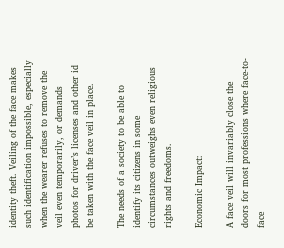identity theft. Veiling of the face makes such identification impossible, especially when the wearer refuses to remove the veil even temporarily, or demands photos for driver’s licenses and other id be taken with the face veil in place.

The needs of a society to be able to identify its citizens in some circumstances outweighs even religious rights and freedoms.

Economic Impact:

A face veil will invariably close the doors for most professions where face-to-face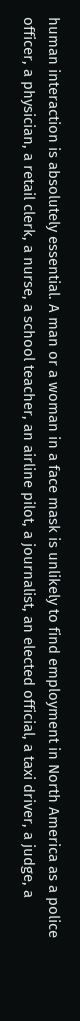human interaction is absolutely essential. A man or a woman in a face mask is unlikely to find employment in North America as a police officer, a physician, a retail clerk, a nurse, a school teacher, an airline pilot, a journalist, an elected official, a taxi driver, a judge, a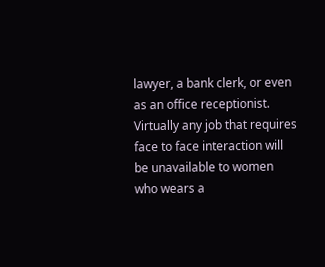lawyer, a bank clerk, or even as an office receptionist. Virtually any job that requires face to face interaction will be unavailable to women who wears a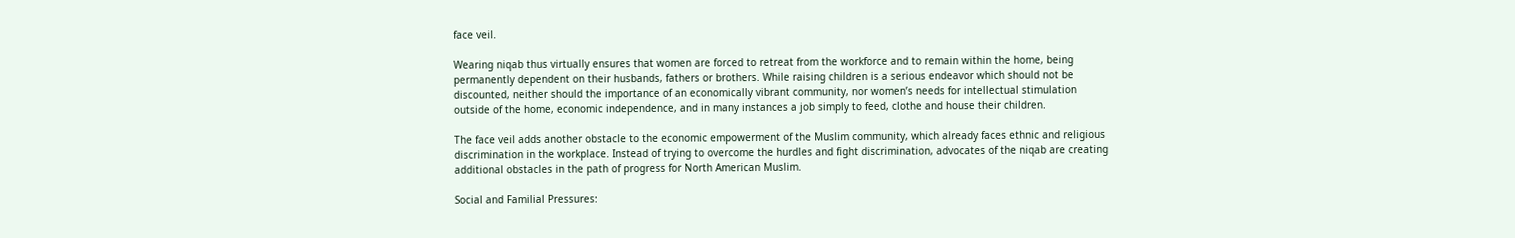face veil.

Wearing niqab thus virtually ensures that women are forced to retreat from the workforce and to remain within the home, being permanently dependent on their husbands, fathers or brothers. While raising children is a serious endeavor which should not be discounted, neither should the importance of an economically vibrant community, nor women’s needs for intellectual stimulation outside of the home, economic independence, and in many instances a job simply to feed, clothe and house their children.

The face veil adds another obstacle to the economic empowerment of the Muslim community, which already faces ethnic and religious discrimination in the workplace. Instead of trying to overcome the hurdles and fight discrimination, advocates of the niqab are creating additional obstacles in the path of progress for North American Muslim.

Social and Familial Pressures: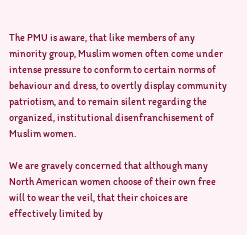The PMU is aware, that like members of any minority group, Muslim women often come under intense pressure to conform to certain norms of behaviour and dress, to overtly display community patriotism, and to remain silent regarding the organized, institutional disenfranchisement of Muslim women.

We are gravely concerned that although many North American women choose of their own free will to wear the veil, that their choices are effectively limited by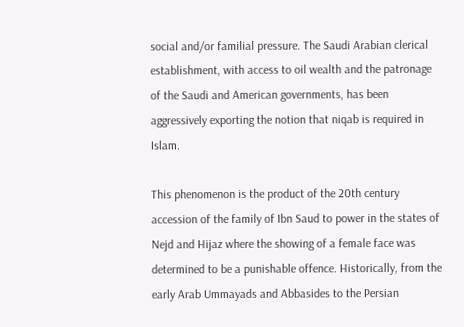social and/or familial pressure. The Saudi Arabian clerical establishment, with access to oil wealth and the patronage of the Saudi and American governments, has been aggressively exporting the notion that niqab is required in Islam.

This phenomenon is the product of the 20th century accession of the family of Ibn Saud to power in the states of Nejd and Hijaz where the showing of a female face was determined to be a punishable offence. Historically, from the early Arab Ummayads and Abbasides to the Persian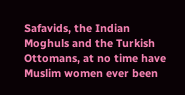Safavids, the Indian Moghuls and the Turkish Ottomans, at no time have Muslim women ever been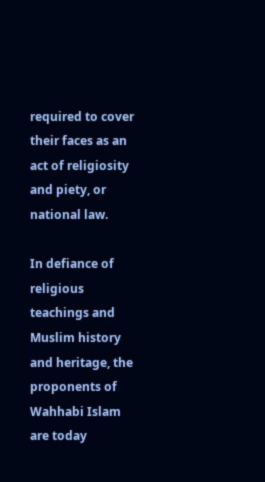required to cover their faces as an act of religiosity and piety, or national law.

In defiance of religious teachings and Muslim history and heritage, the proponents of Wahhabi Islam are today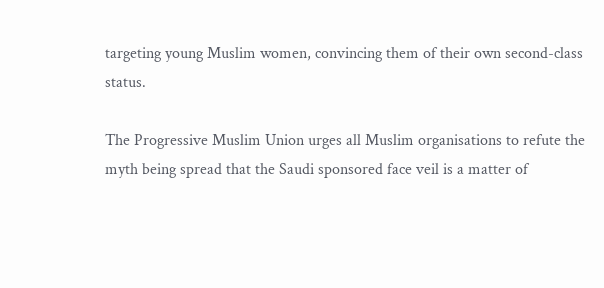targeting young Muslim women, convincing them of their own second-class status.

The Progressive Muslim Union urges all Muslim organisations to refute the myth being spread that the Saudi sponsored face veil is a matter of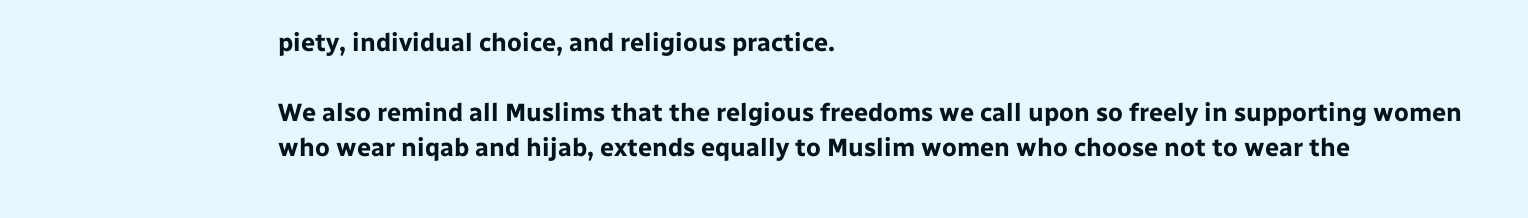piety, individual choice, and religious practice.

We also remind all Muslims that the relgious freedoms we call upon so freely in supporting women who wear niqab and hijab, extends equally to Muslim women who choose not to wear the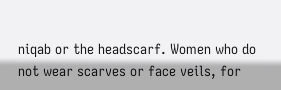niqab or the headscarf. Women who do not wear scarves or face veils, for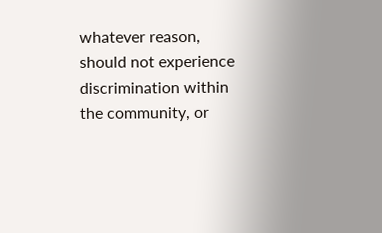whatever reason, should not experience discrimination within the community, or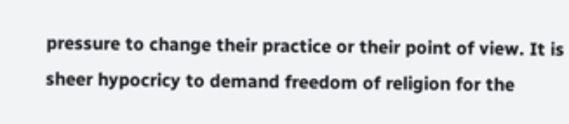pressure to change their practice or their point of view. It is sheer hypocricy to demand freedom of religion for the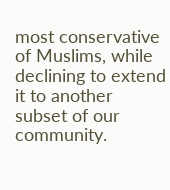most conservative of Muslims, while declining to extend it to another subset of our community.